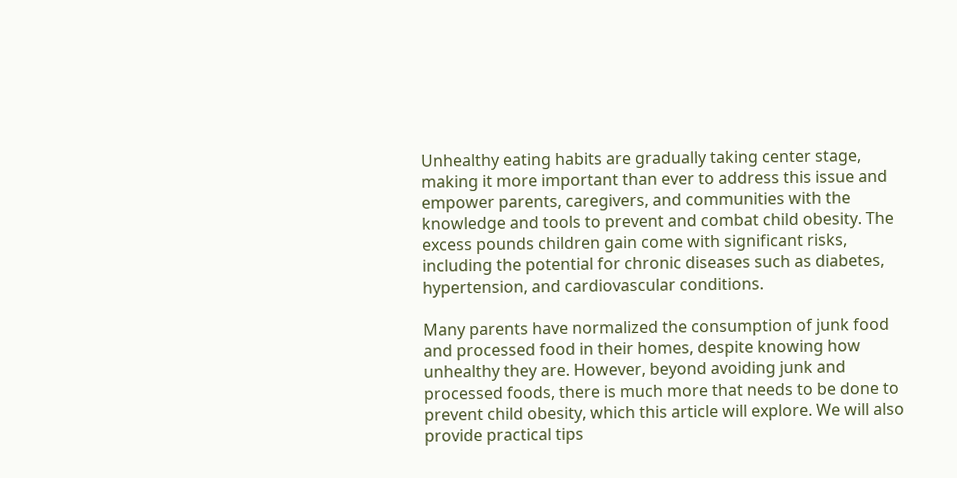Unhealthy eating habits are gradually taking center stage, making it more important than ever to address this issue and empower parents, caregivers, and communities with the knowledge and tools to prevent and combat child obesity. The excess pounds children gain come with significant risks, including the potential for chronic diseases such as diabetes, hypertension, and cardiovascular conditions.

Many parents have normalized the consumption of junk food and processed food in their homes, despite knowing how unhealthy they are. However, beyond avoiding junk and processed foods, there is much more that needs to be done to prevent child obesity, which this article will explore. We will also provide practical tips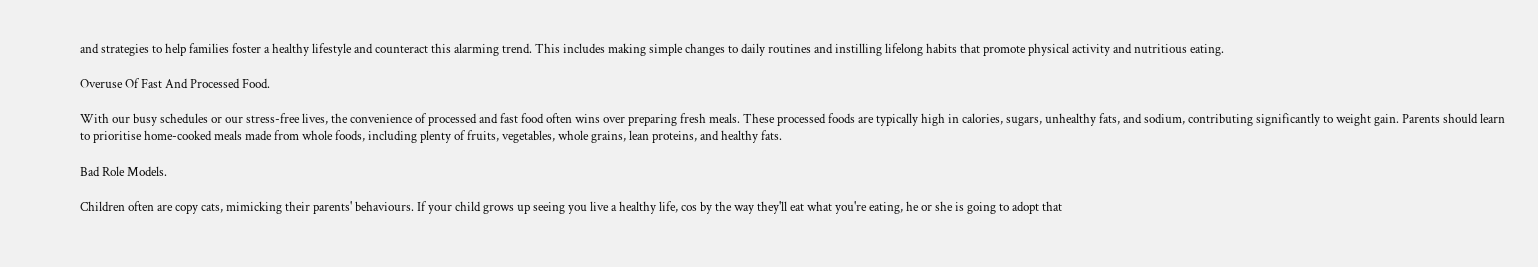and strategies to help families foster a healthy lifestyle and counteract this alarming trend. This includes making simple changes to daily routines and instilling lifelong habits that promote physical activity and nutritious eating.

Overuse Of Fast And Processed Food.

With our busy schedules or our stress-free lives, the convenience of processed and fast food often wins over preparing fresh meals. These processed foods are typically high in calories, sugars, unhealthy fats, and sodium, contributing significantly to weight gain. Parents should learn to prioritise home-cooked meals made from whole foods, including plenty of fruits, vegetables, whole grains, lean proteins, and healthy fats.

Bad Role Models.

Children often are copy cats, mimicking their parents' behaviours. If your child grows up seeing you live a healthy life, cos by the way they'll eat what you're eating, he or she is going to adopt that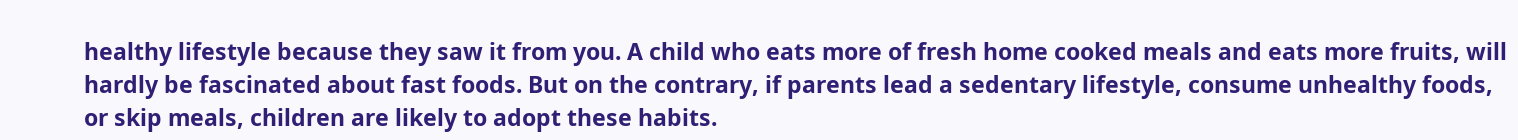healthy lifestyle because they saw it from you. A child who eats more of fresh home cooked meals and eats more fruits, will hardly be fascinated about fast foods. But on the contrary, if parents lead a sedentary lifestyle, consume unhealthy foods, or skip meals, children are likely to adopt these habits.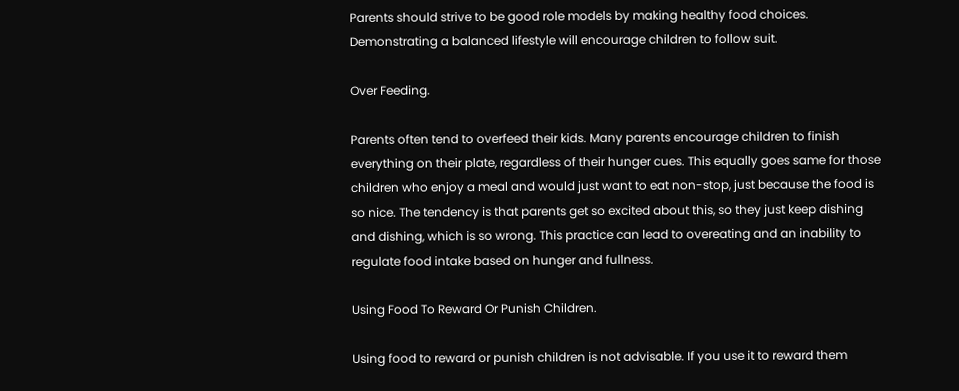Parents should strive to be good role models by making healthy food choices. Demonstrating a balanced lifestyle will encourage children to follow suit.

Over Feeding.

Parents often tend to overfeed their kids. Many parents encourage children to finish everything on their plate, regardless of their hunger cues. This equally goes same for those children who enjoy a meal and would just want to eat non-stop, just because the food is so nice. The tendency is that parents get so excited about this, so they just keep dishing and dishing, which is so wrong. This practice can lead to overeating and an inability to regulate food intake based on hunger and fullness.

Using Food To Reward Or Punish Children.

Using food to reward or punish children is not advisable. If you use it to reward them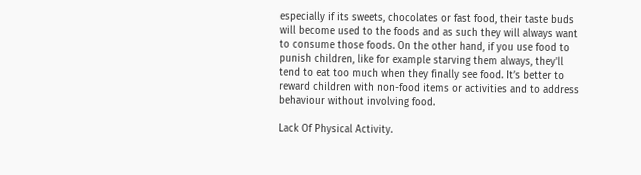especially if its sweets, chocolates or fast food, their taste buds will become used to the foods and as such they will always want to consume those foods. On the other hand, if you use food to punish children, like for example starving them always, they'll tend to eat too much when they finally see food. It’s better to reward children with non-food items or activities and to address behaviour without involving food.

Lack Of Physical Activity.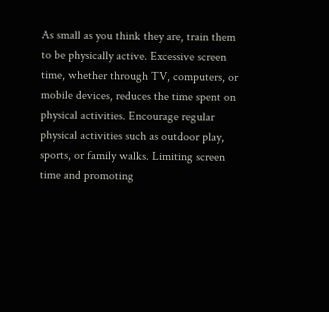As small as you think they are, train them to be physically active. Excessive screen time, whether through TV, computers, or mobile devices, reduces the time spent on physical activities. Encourage regular physical activities such as outdoor play, sports, or family walks. Limiting screen time and promoting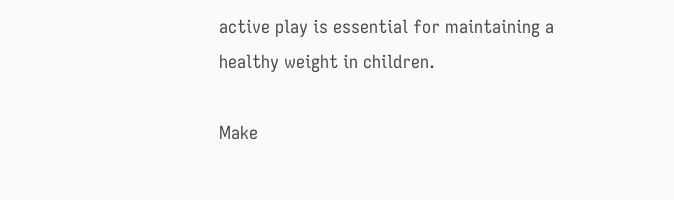active play is essential for maintaining a healthy weight in children.

Make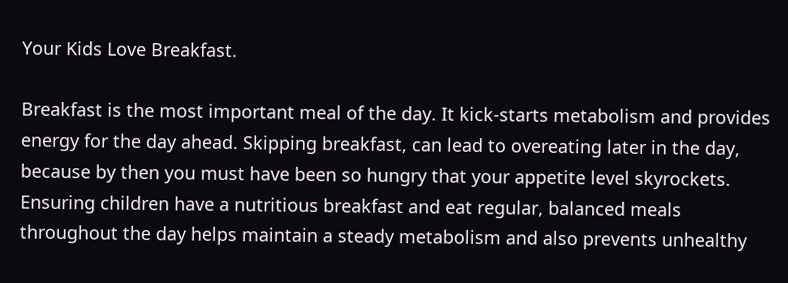Your Kids Love Breakfast.

Breakfast is the most important meal of the day. It kick-starts metabolism and provides energy for the day ahead. Skipping breakfast, can lead to overeating later in the day, because by then you must have been so hungry that your appetite level skyrockets. Ensuring children have a nutritious breakfast and eat regular, balanced meals throughout the day helps maintain a steady metabolism and also prevents unhealthy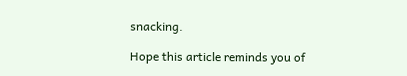snacking.

Hope this article reminds you of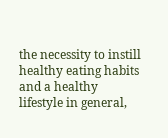the necessity to instill healthy eating habits and a healthy lifestyle in general,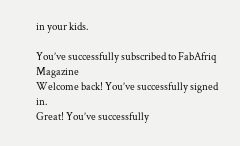in your kids.

You’ve successfully subscribed to FabAfriq Magazine
Welcome back! You’ve successfully signed in.
Great! You’ve successfully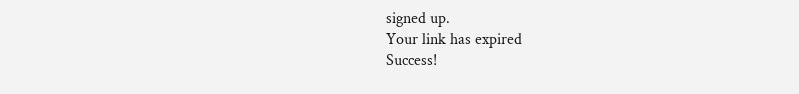signed up.
Your link has expired
Success!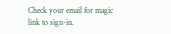Check your email for magic link to sign-in.